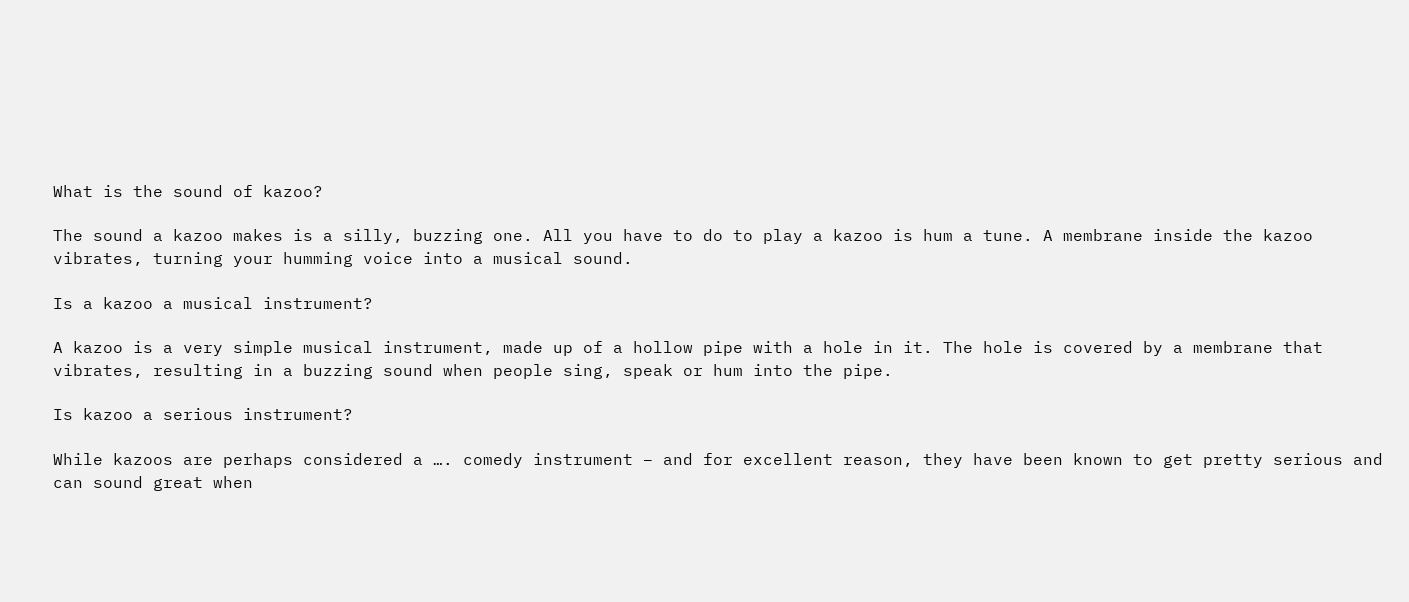What is the sound of kazoo?

The sound a kazoo makes is a silly, buzzing one. All you have to do to play a kazoo is hum a tune. A membrane inside the kazoo vibrates, turning your humming voice into a musical sound.

Is a kazoo a musical instrument?

A kazoo is a very simple musical instrument, made up of a hollow pipe with a hole in it. The hole is covered by a membrane that vibrates, resulting in a buzzing sound when people sing, speak or hum into the pipe.

Is kazoo a serious instrument?

While kazoos are perhaps considered a …. comedy instrument – and for excellent reason, they have been known to get pretty serious and can sound great when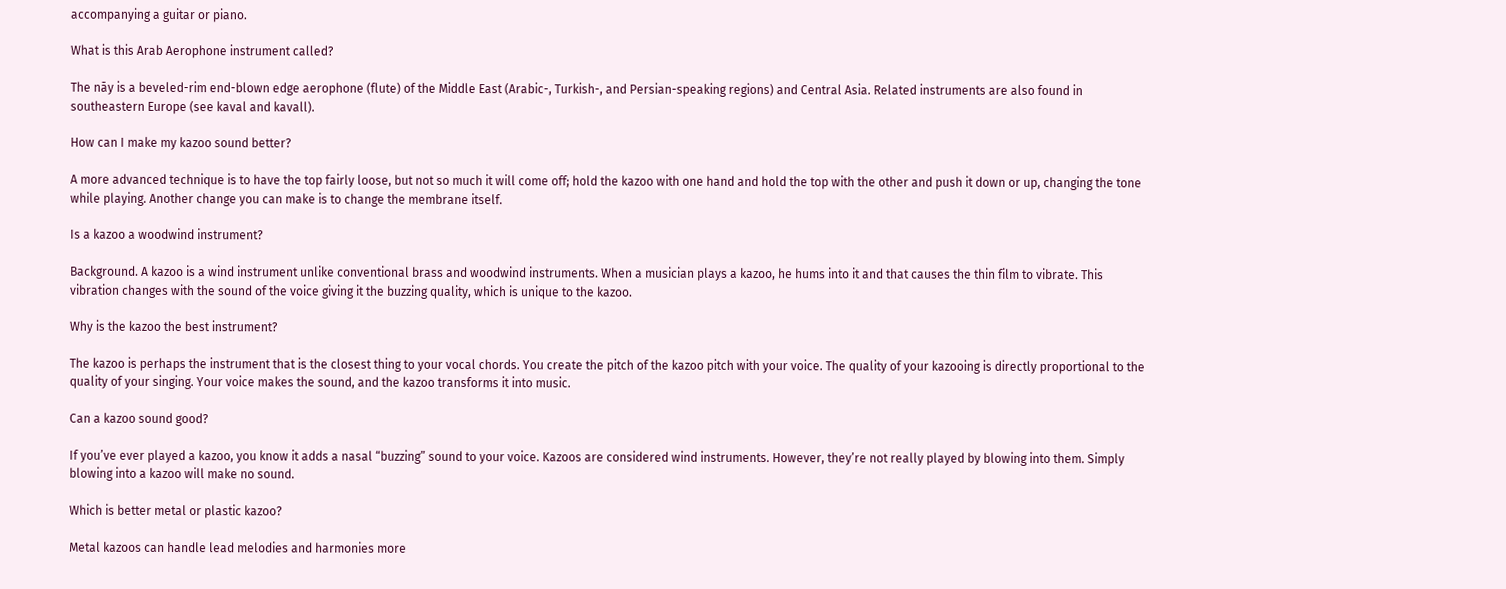accompanying a guitar or piano.

What is this Arab Aerophone instrument called?

The nāy is a beveled-rim end-blown edge aerophone (flute) of the Middle East (Arabic-, Turkish-, and Persian-speaking regions) and Central Asia. Related instruments are also found in southeastern Europe (see kaval and kavall).

How can I make my kazoo sound better?

A more advanced technique is to have the top fairly loose, but not so much it will come off; hold the kazoo with one hand and hold the top with the other and push it down or up, changing the tone while playing. Another change you can make is to change the membrane itself.

Is a kazoo a woodwind instrument?

Background. A kazoo is a wind instrument unlike conventional brass and woodwind instruments. When a musician plays a kazoo, he hums into it and that causes the thin film to vibrate. This vibration changes with the sound of the voice giving it the buzzing quality, which is unique to the kazoo.

Why is the kazoo the best instrument?

The kazoo is perhaps the instrument that is the closest thing to your vocal chords. You create the pitch of the kazoo pitch with your voice. The quality of your kazooing is directly proportional to the quality of your singing. Your voice makes the sound, and the kazoo transforms it into music.

Can a kazoo sound good?

If you’ve ever played a kazoo, you know it adds a nasal “buzzing” sound to your voice. Kazoos are considered wind instruments. However, they’re not really played by blowing into them. Simply blowing into a kazoo will make no sound.

Which is better metal or plastic kazoo?

Metal kazoos can handle lead melodies and harmonies more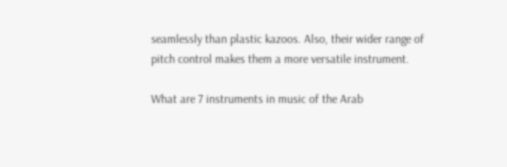seamlessly than plastic kazoos. Also, their wider range of pitch control makes them a more versatile instrument.

What are 7 instruments in music of the Arab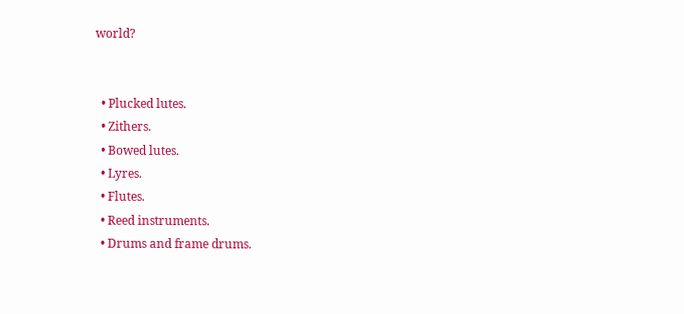world?


  • Plucked lutes.
  • Zithers.
  • Bowed lutes.
  • Lyres.
  • Flutes.
  • Reed instruments.
  • Drums and frame drums.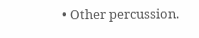• Other percussion.